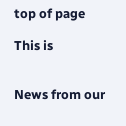top of page

This is


News from our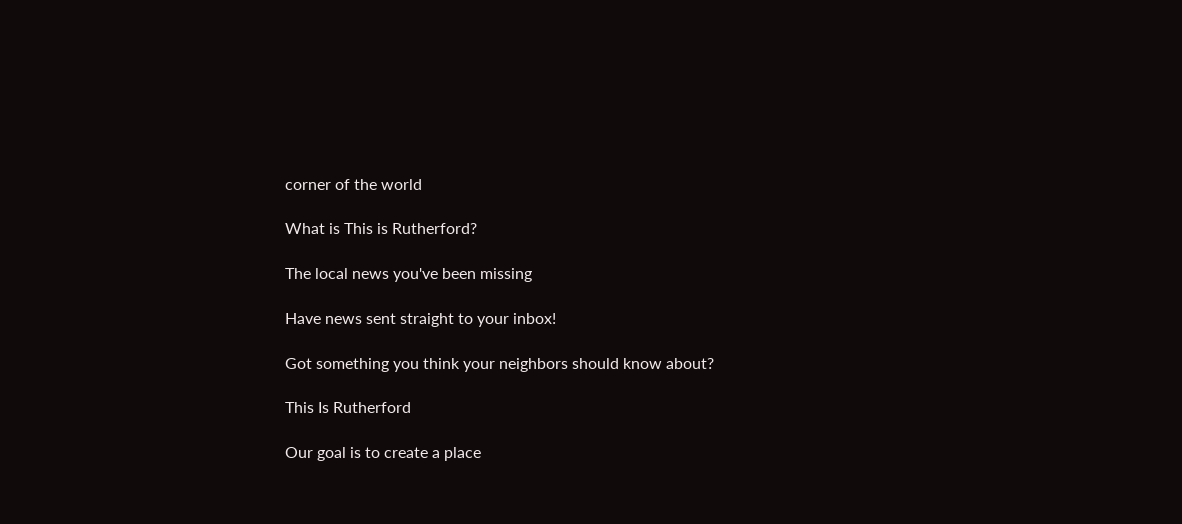corner of the world

What is This is Rutherford?

The local news you've been missing

Have news sent straight to your inbox!

Got something you think your neighbors should know about?

This Is Rutherford

Our goal is to create a place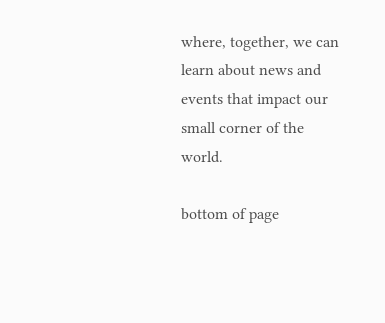where, together, we can learn about news and events that impact our small corner of the world.

bottom of page